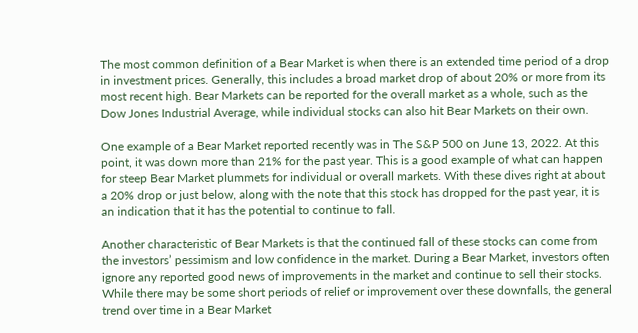The most common definition of a Bear Market is when there is an extended time period of a drop in investment prices. Generally, this includes a broad market drop of about 20% or more from its most recent high. Bear Markets can be reported for the overall market as a whole, such as the Dow Jones Industrial Average, while individual stocks can also hit Bear Markets on their own.

One example of a Bear Market reported recently was in The S&P 500 on June 13, 2022. At this point, it was down more than 21% for the past year. This is a good example of what can happen for steep Bear Market plummets for individual or overall markets. With these dives right at about a 20% drop or just below, along with the note that this stock has dropped for the past year, it is an indication that it has the potential to continue to fall.

Another characteristic of Bear Markets is that the continued fall of these stocks can come from the investors’ pessimism and low confidence in the market. During a Bear Market, investors often ignore any reported good news of improvements in the market and continue to sell their stocks. While there may be some short periods of relief or improvement over these downfalls, the general trend over time in a Bear Market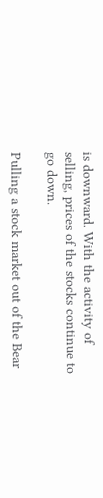is downward. With the activity of selling, prices of the stocks continue to go down.

Pulling a stock market out of the Bear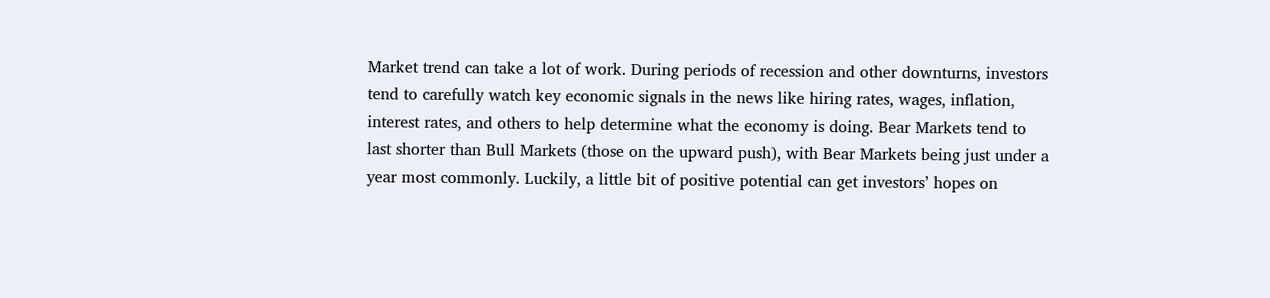Market trend can take a lot of work. During periods of recession and other downturns, investors tend to carefully watch key economic signals in the news like hiring rates, wages, inflation, interest rates, and others to help determine what the economy is doing. Bear Markets tend to last shorter than Bull Markets (those on the upward push), with Bear Markets being just under a year most commonly. Luckily, a little bit of positive potential can get investors’ hopes on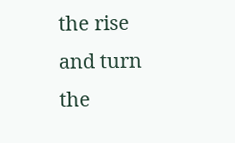the rise and turn the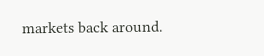markets back around.